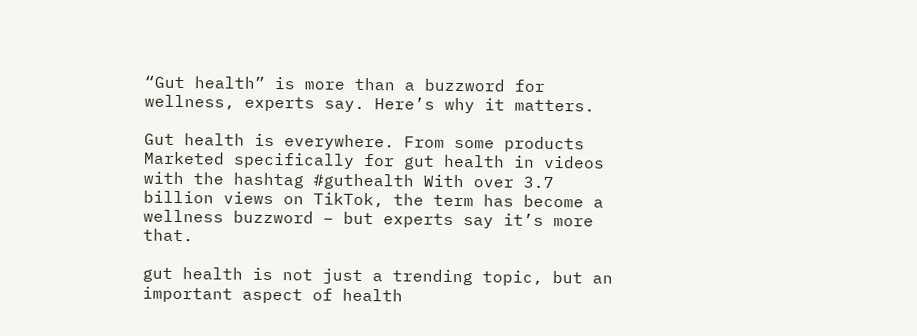“Gut health” is more than a buzzword for wellness, experts say. Here’s why it matters.

Gut health is everywhere. From some products Marketed specifically for gut health in videos with the hashtag #guthealth With over 3.7 billion views on TikTok, the term has become a wellness buzzword – but experts say it’s more that.

gut health is not just a trending topic, but an important aspect of health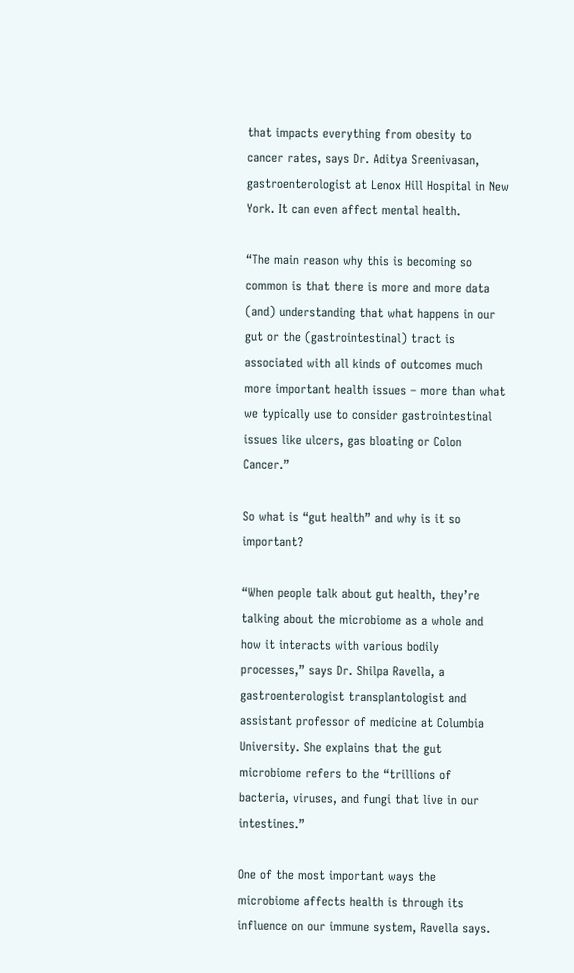that impacts everything from obesity to cancer rates, says Dr. Aditya Sreenivasan, gastroenterologist at Lenox Hill Hospital in New York. It can even affect mental health.

“The main reason why this is becoming so common is that there is more and more data (and) understanding that what happens in our gut or the (gastrointestinal) tract is associated with all kinds of outcomes much more important health issues – more than what we typically use to consider gastrointestinal issues like ulcers, gas bloating or Colon Cancer.”

So what is “gut health” and why is it so important?

“When people talk about gut health, they’re talking about the microbiome as a whole and how it interacts with various bodily processes,” says Dr. Shilpa Ravella, a gastroenterologist transplantologist and assistant professor of medicine at Columbia University. She explains that the gut microbiome refers to the “trillions of bacteria, viruses, and fungi that live in our intestines.”

One of the most important ways the microbiome affects health is through its influence on our immune system, Ravella says.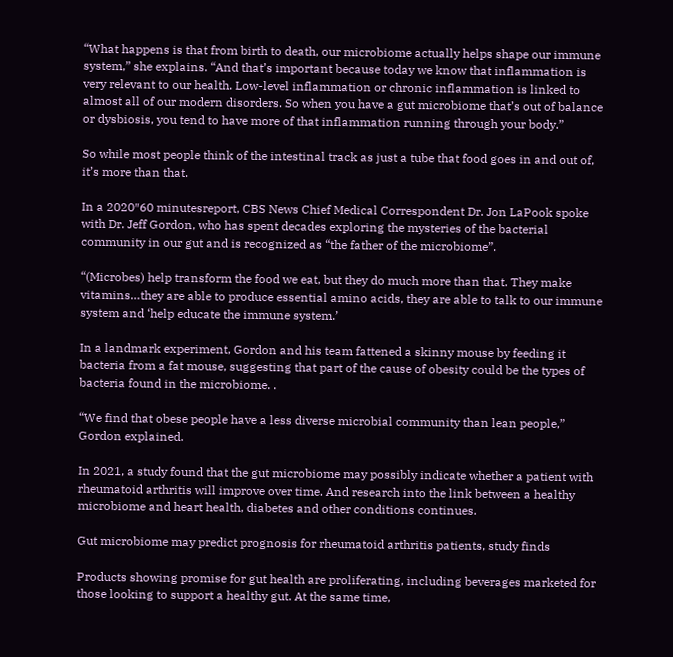“What happens is that from birth to death, our microbiome actually helps shape our immune system,” she explains. “And that’s important because today we know that inflammation is very relevant to our health. Low-level inflammation or chronic inflammation is linked to almost all of our modern disorders. So when you have a gut microbiome that’s out of balance or dysbiosis, you tend to have more of that inflammation running through your body.”

So while most people think of the intestinal track as just a tube that food goes in and out of, it’s more than that.

In a 2020″60 minutesreport, CBS News Chief Medical Correspondent Dr. Jon LaPook spoke with Dr. Jeff Gordon, who has spent decades exploring the mysteries of the bacterial community in our gut and is recognized as “the father of the microbiome”.

“(Microbes) help transform the food we eat, but they do much more than that. They make vitamins…they are able to produce essential amino acids, they are able to talk to our immune system and ‘help educate the immune system.’

In a landmark experiment, Gordon and his team fattened a skinny mouse by feeding it bacteria from a fat mouse, suggesting that part of the cause of obesity could be the types of bacteria found in the microbiome. .

“We find that obese people have a less diverse microbial community than lean people,” Gordon explained.

In 2021, a study found that the gut microbiome may possibly indicate whether a patient with rheumatoid arthritis will improve over time. And research into the link between a healthy microbiome and heart health, diabetes and other conditions continues.

Gut microbiome may predict prognosis for rheumatoid arthritis patients, study finds

Products showing promise for gut health are proliferating, including beverages marketed for those looking to support a healthy gut. At the same time,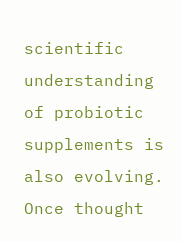scientific understanding of probiotic supplements is also evolving. Once thought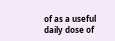of as a useful daily dose of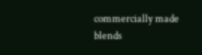commercially made blends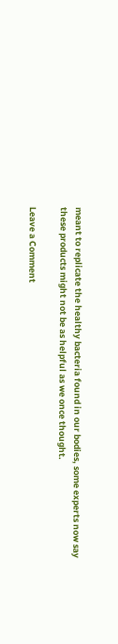meant to replicate the healthy bacteria found in our bodies, some experts now say these products might not be as helpful as we once thought.

Leave a Comment